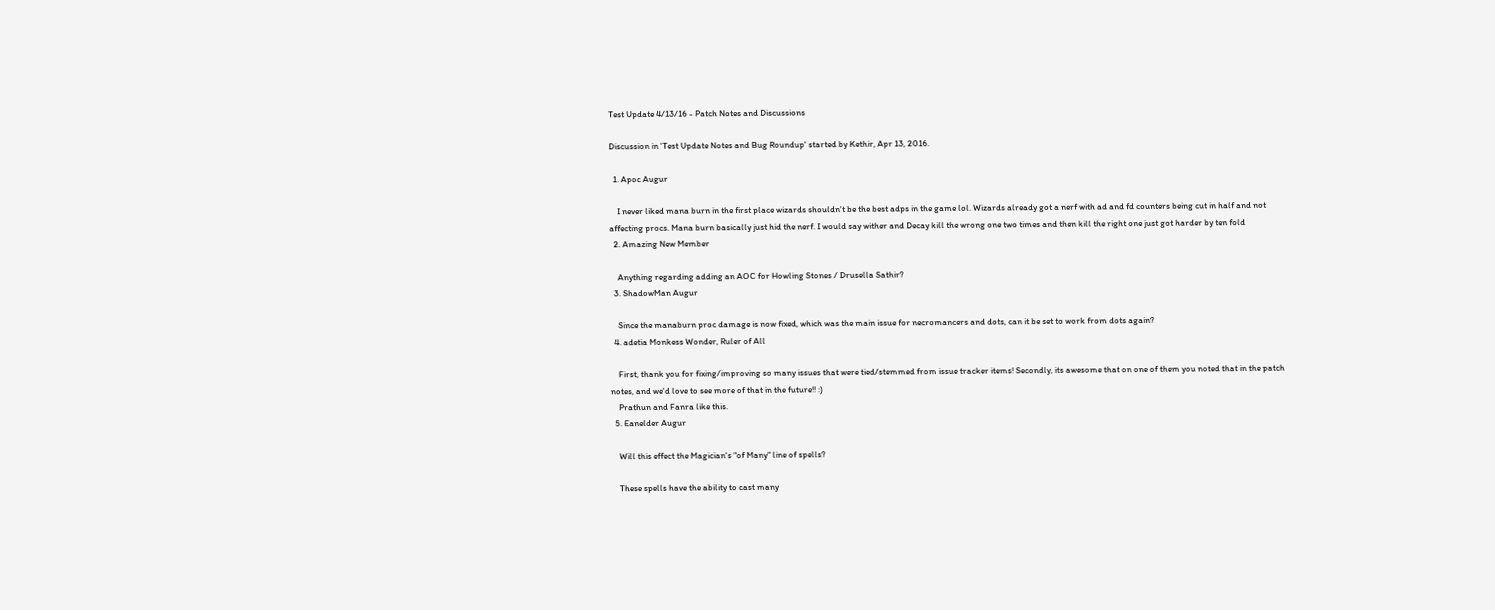Test Update 4/13/16 - Patch Notes and Discussions

Discussion in 'Test Update Notes and Bug Roundup' started by Kethir, Apr 13, 2016.

  1. Apoc Augur

    I never liked mana burn in the first place wizards shouldn't be the best adps in the game lol. Wizards already got a nerf with ad and fd counters being cut in half and not affecting procs. Mana burn basically just hid the nerf. I would say wither and Decay kill the wrong one two times and then kill the right one just got harder by ten fold
  2. Amazing New Member

    Anything regarding adding an AOC for Howling Stones / Drusella Sathir?
  3. ShadowMan Augur

    Since the manaburn proc damage is now fixed, which was the main issue for necromancers and dots, can it be set to work from dots again?
  4. adetia Monkess Wonder, Ruler of All

    First, thank you for fixing/improving so many issues that were tied/stemmed from issue tracker items! Secondly, its awesome that on one of them you noted that in the patch notes, and we'd love to see more of that in the future!! :)
    Prathun and Fanra like this.
  5. Eanelder Augur

    Will this effect the Magician's "of Many" line of spells?

    These spells have the ability to cast many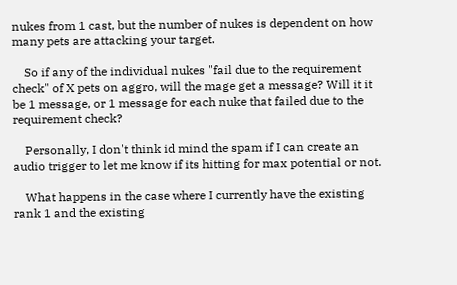nukes from 1 cast, but the number of nukes is dependent on how many pets are attacking your target.

    So if any of the individual nukes "fail due to the requirement check" of X pets on aggro, will the mage get a message? Will it it be 1 message, or 1 message for each nuke that failed due to the requirement check?

    Personally, I don't think id mind the spam if I can create an audio trigger to let me know if its hitting for max potential or not.

    What happens in the case where I currently have the existing rank 1 and the existing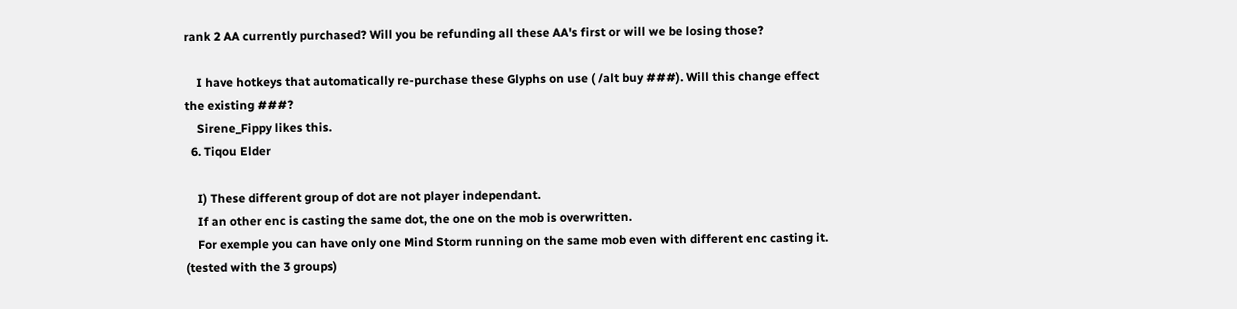rank 2 AA currently purchased? Will you be refunding all these AA's first or will we be losing those?

    I have hotkeys that automatically re-purchase these Glyphs on use ( /alt buy ###). Will this change effect the existing ###?
    Sirene_Fippy likes this.
  6. Tiqou Elder

    I) These different group of dot are not player independant.
    If an other enc is casting the same dot, the one on the mob is overwritten.
    For exemple you can have only one Mind Storm running on the same mob even with different enc casting it. (tested with the 3 groups)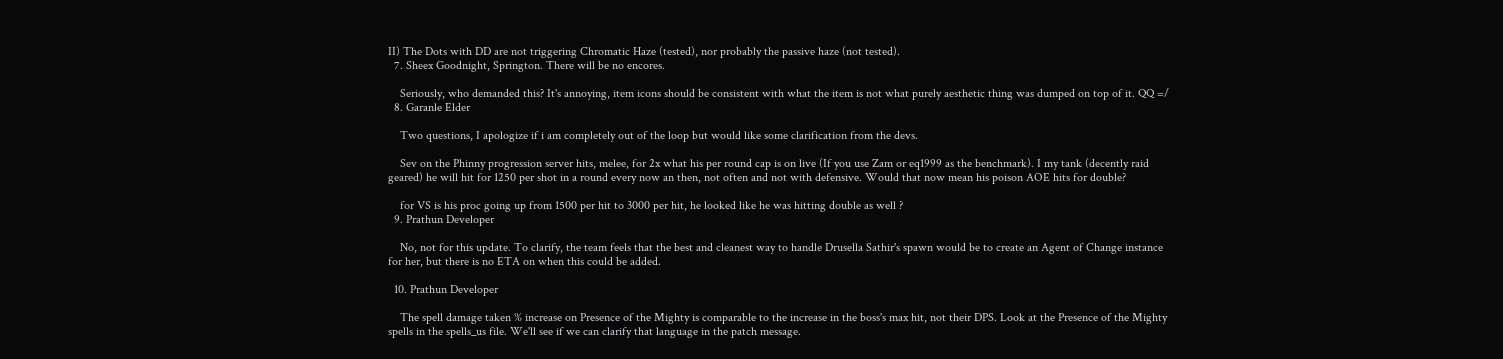II) The Dots with DD are not triggering Chromatic Haze (tested), nor probably the passive haze (not tested).
  7. Sheex Goodnight, Springton. There will be no encores.

    Seriously, who demanded this? It's annoying, item icons should be consistent with what the item is not what purely aesthetic thing was dumped on top of it. QQ =/
  8. Garanle Elder

    Two questions, I apologize if i am completely out of the loop but would like some clarification from the devs.

    Sev on the Phinny progression server hits, melee, for 2x what his per round cap is on live (If you use Zam or eq1999 as the benchmark). I my tank (decently raid geared) he will hit for 1250 per shot in a round every now an then, not often and not with defensive. Would that now mean his poison AOE hits for double?

    for VS is his proc going up from 1500 per hit to 3000 per hit, he looked like he was hitting double as well ?
  9. Prathun Developer

    No, not for this update. To clarify, the team feels that the best and cleanest way to handle Drusella Sathir's spawn would be to create an Agent of Change instance for her, but there is no ETA on when this could be added.

  10. Prathun Developer

    The spell damage taken % increase on Presence of the Mighty is comparable to the increase in the boss's max hit, not their DPS. Look at the Presence of the Mighty spells in the spells_us file. We'll see if we can clarify that language in the patch message.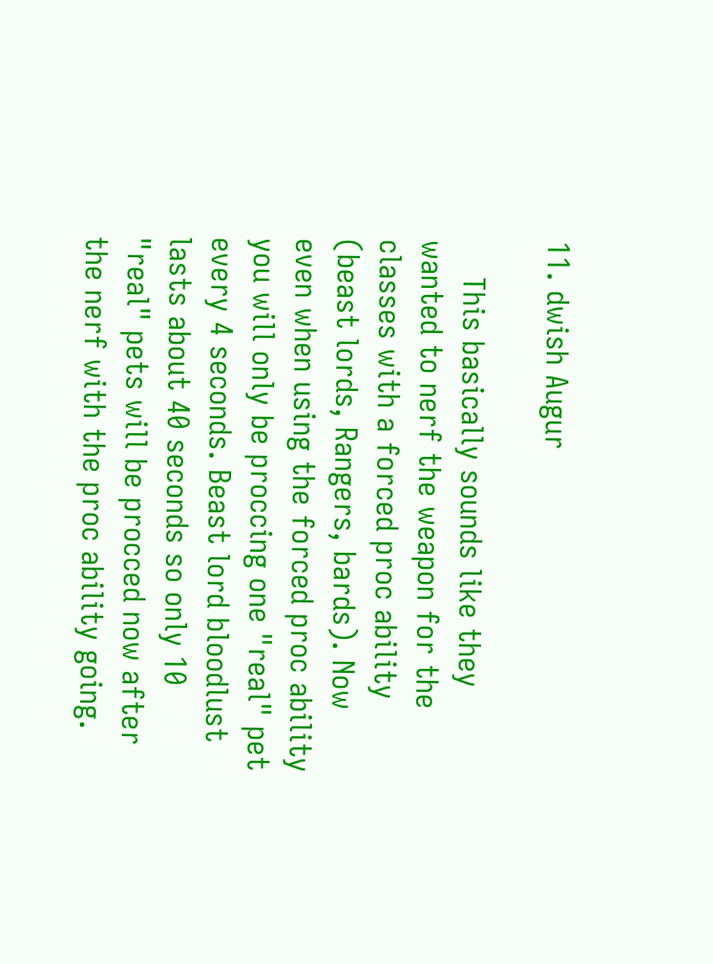11. dwish Augur

    This basically sounds like they wanted to nerf the weapon for the classes with a forced proc ability (beast lords, Rangers, bards). Now even when using the forced proc ability you will only be proccing one "real" pet every 4 seconds. Beast lord bloodlust lasts about 40 seconds so only 10 "real" pets will be procced now after the nerf with the proc ability going.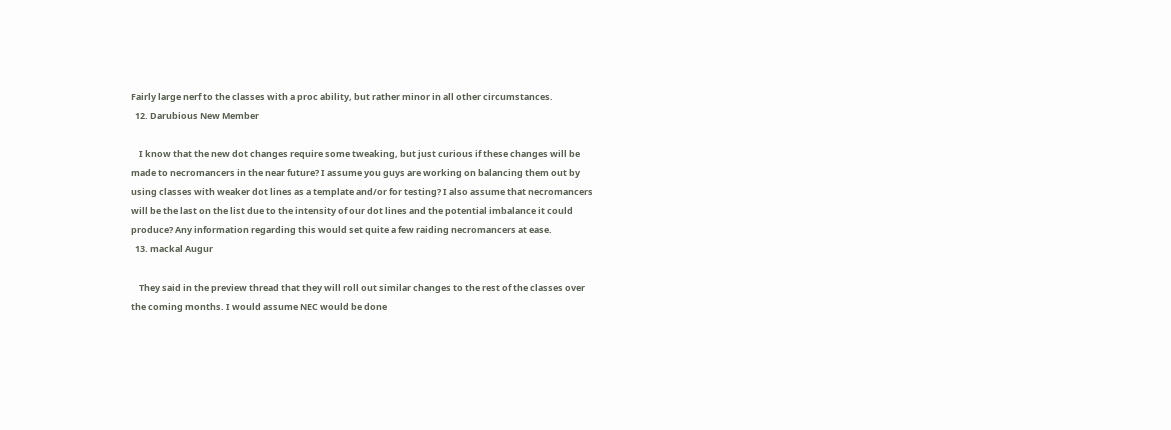Fairly large nerf to the classes with a proc ability, but rather minor in all other circumstances.
  12. Darubious New Member

    I know that the new dot changes require some tweaking, but just curious if these changes will be made to necromancers in the near future? I assume you guys are working on balancing them out by using classes with weaker dot lines as a template and/or for testing? I also assume that necromancers will be the last on the list due to the intensity of our dot lines and the potential imbalance it could produce? Any information regarding this would set quite a few raiding necromancers at ease.
  13. mackal Augur

    They said in the preview thread that they will roll out similar changes to the rest of the classes over the coming months. I would assume NEC would be done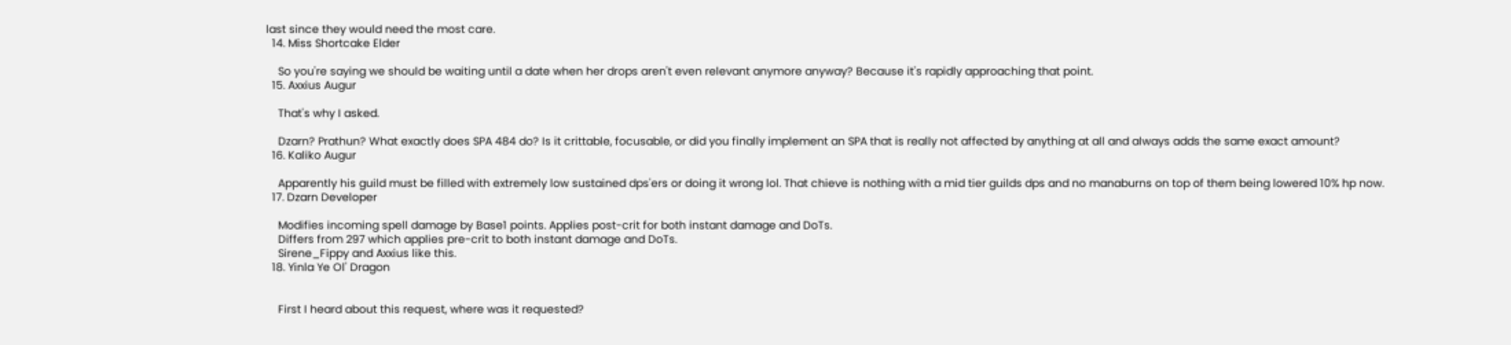last since they would need the most care.
  14. Miss Shortcake Elder

    So you're saying we should be waiting until a date when her drops aren't even relevant anymore anyway? Because it's rapidly approaching that point.
  15. Axxius Augur

    That's why I asked.

    Dzarn? Prathun? What exactly does SPA 484 do? Is it crittable, focusable, or did you finally implement an SPA that is really not affected by anything at all and always adds the same exact amount?
  16. Kaliko Augur

    Apparently his guild must be filled with extremely low sustained dps'ers or doing it wrong lol. That chieve is nothing with a mid tier guilds dps and no manaburns on top of them being lowered 10% hp now.
  17. Dzarn Developer

    Modifies incoming spell damage by Base1 points. Applies post-crit for both instant damage and DoTs.
    Differs from 297 which applies pre-crit to both instant damage and DoTs.
    Sirene_Fippy and Axxius like this.
  18. Yinla Ye Ol' Dragon


    First I heard about this request, where was it requested?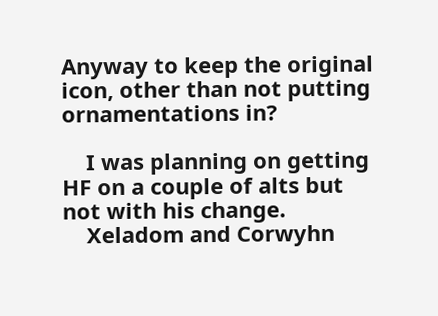Anyway to keep the original icon, other than not putting ornamentations in?

    I was planning on getting HF on a couple of alts but not with his change.
    Xeladom and Corwyhn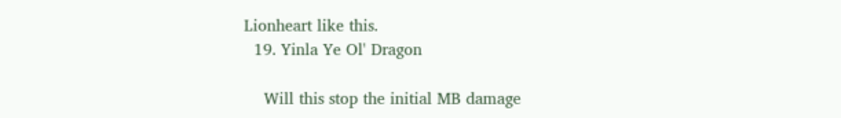Lionheart like this.
  19. Yinla Ye Ol' Dragon

    Will this stop the initial MB damage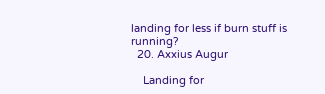landing for less if burn stuff is running?
  20. Axxius Augur

    Landing for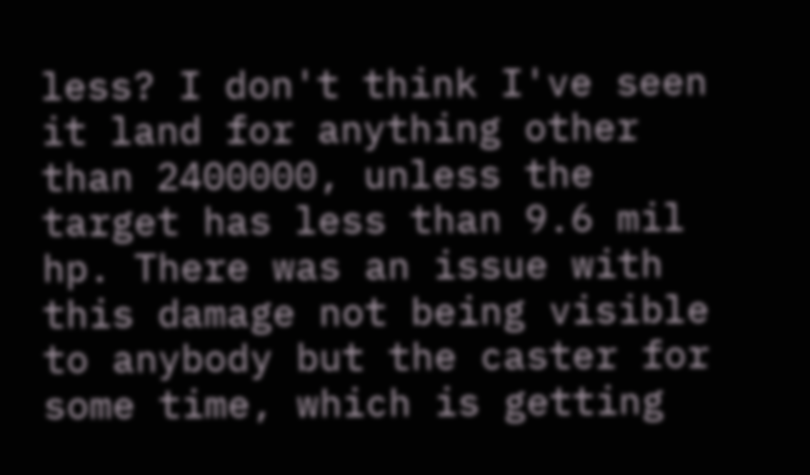less? I don't think I've seen it land for anything other than 2400000, unless the target has less than 9.6 mil hp. There was an issue with this damage not being visible to anybody but the caster for some time, which is getting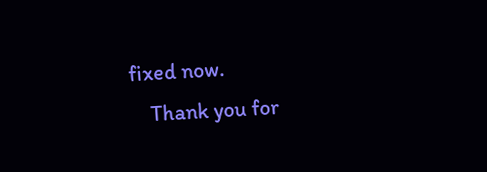fixed now.
    Thank you for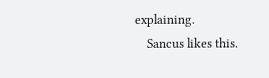explaining.
    Sancus likes this.